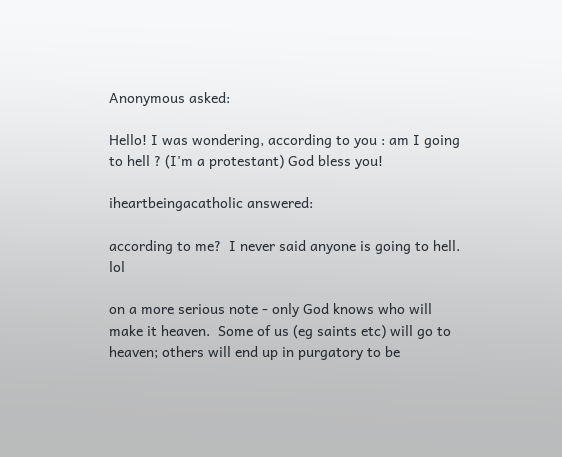Anonymous asked:

Hello! I was wondering, according to you : am I going to hell ? (I'm a protestant) God bless you!

iheartbeingacatholic answered:

according to me?  I never said anyone is going to hell.   lol

on a more serious note - only God knows who will make it heaven.  Some of us (eg saints etc) will go to heaven; others will end up in purgatory to be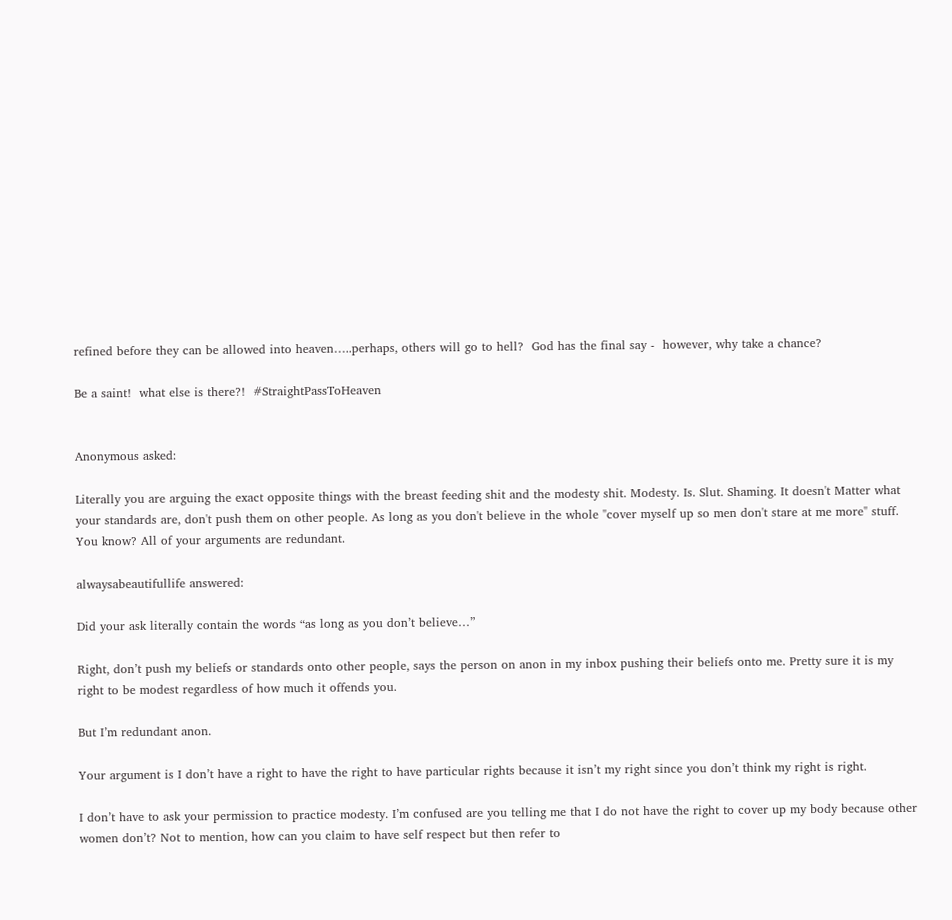refined before they can be allowed into heaven…..perhaps, others will go to hell?  God has the final say -  however, why take a chance?

Be a saint!  what else is there?!  #StraightPassToHeaven


Anonymous asked:

Literally you are arguing the exact opposite things with the breast feeding shit and the modesty shit. Modesty. Is. Slut. Shaming. It doesn't Matter what your standards are, don't push them on other people. As long as you don't believe in the whole "cover myself up so men don't stare at me more" stuff. You know? All of your arguments are redundant.

alwaysabeautifullife answered:

Did your ask literally contain the words “as long as you don’t believe…”

Right, don’t push my beliefs or standards onto other people, says the person on anon in my inbox pushing their beliefs onto me. Pretty sure it is my right to be modest regardless of how much it offends you.

But I’m redundant anon.

Your argument is I don’t have a right to have the right to have particular rights because it isn’t my right since you don’t think my right is right.

I don’t have to ask your permission to practice modesty. I’m confused are you telling me that I do not have the right to cover up my body because other women don’t? Not to mention, how can you claim to have self respect but then refer to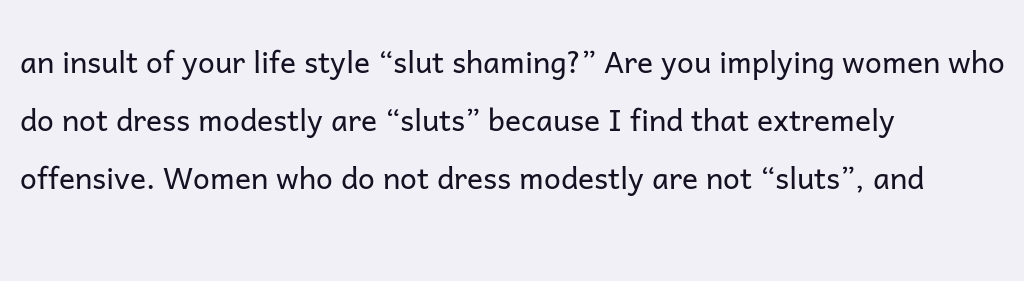an insult of your life style “slut shaming?” Are you implying women who do not dress modestly are “sluts” because I find that extremely offensive. Women who do not dress modestly are not “sluts”, and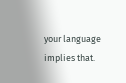your language implies that.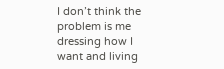I don’t think the problem is me dressing how I want and living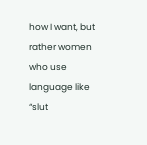how I want, but rather women who use language like “slut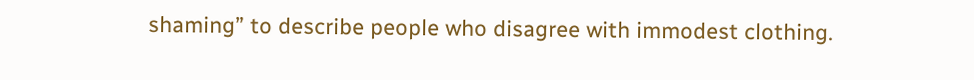shaming” to describe people who disagree with immodest clothing.